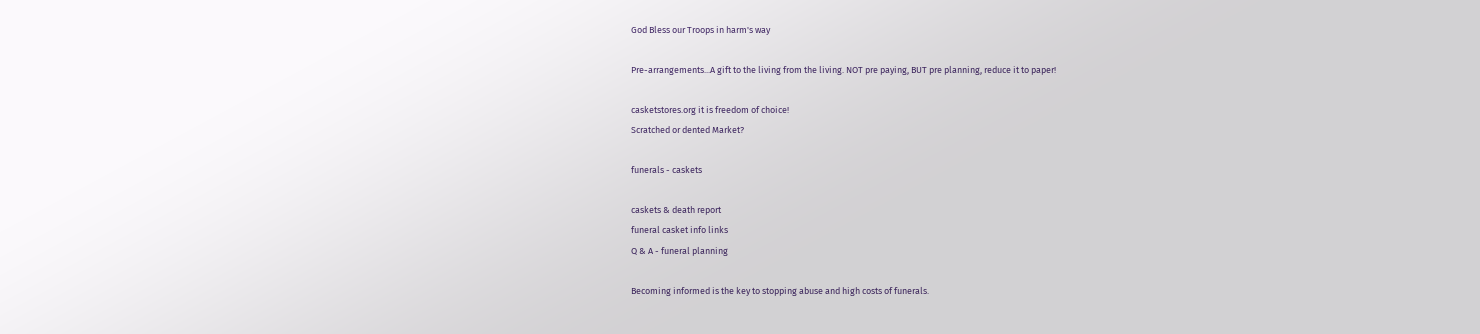God Bless our Troops in harm's way

Pre-arrangements...A gift to the living from the living. NOT pre paying, BUT pre planning, reduce it to paper!

casketstores.org it is freedom of choice!
Scratched or dented Market?

funerals - caskets

caskets & death report
funeral casket info links
Q & A - funeral planning

Becoming informed is the key to stopping abuse and high costs of funerals.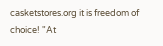casketstores.org it is freedom of choice! "At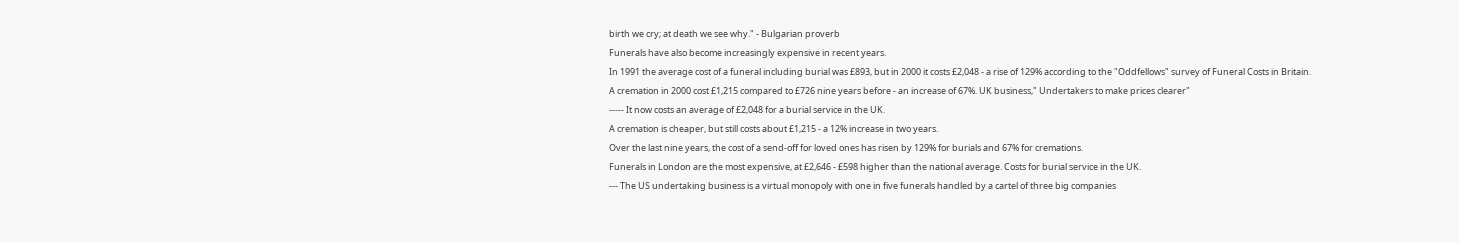birth we cry; at death we see why." - Bulgarian proverb
Funerals have also become increasingly expensive in recent years.
In 1991 the average cost of a funeral including burial was £893, but in 2000 it costs £2,048 - a rise of 129% according to the "Oddfellows" survey of Funeral Costs in Britain.
A cremation in 2000 cost £1,215 compared to £726 nine years before - an increase of 67%. UK business," Undertakers to make prices clearer"
----- It now costs an average of £2,048 for a burial service in the UK.
A cremation is cheaper, but still costs about £1,215 - a 12% increase in two years.
Over the last nine years, the cost of a send-off for loved ones has risen by 129% for burials and 67% for cremations.
Funerals in London are the most expensive, at £2,646 - £598 higher than the national average. Costs for burial service in the UK.
--- The US undertaking business is a virtual monopoly with one in five funerals handled by a cartel of three big companies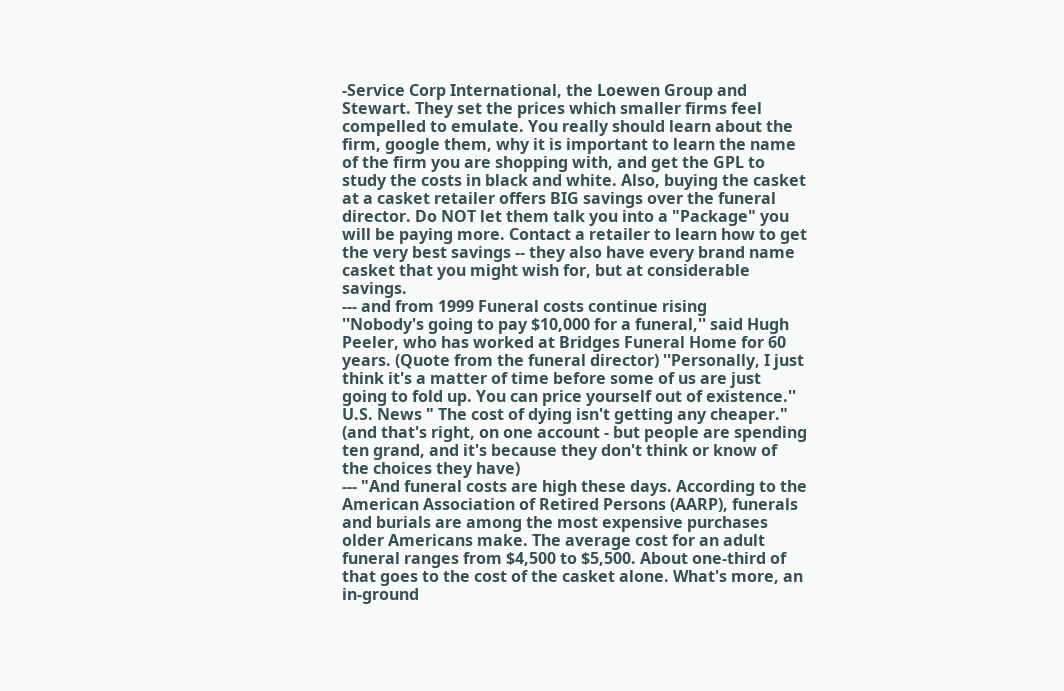-Service Corp International, the Loewen Group and Stewart. They set the prices which smaller firms feel compelled to emulate. You really should learn about the firm, google them, why it is important to learn the name of the firm you are shopping with, and get the GPL to study the costs in black and white. Also, buying the casket at a casket retailer offers BIG savings over the funeral director. Do NOT let them talk you into a "Package" you will be paying more. Contact a retailer to learn how to get the very best savings -- they also have every brand name casket that you might wish for, but at considerable savings.
--- and from 1999 Funeral costs continue rising
''Nobody's going to pay $10,000 for a funeral,'' said Hugh Peeler, who has worked at Bridges Funeral Home for 60 years. (Quote from the funeral director) ''Personally, I just think it's a matter of time before some of us are just going to fold up. You can price yourself out of existence.''
U.S. News " The cost of dying isn't getting any cheaper."
(and that's right, on one account - but people are spending ten grand, and it's because they don't think or know of the choices they have)
--- "And funeral costs are high these days. According to the American Association of Retired Persons (AARP), funerals and burials are among the most expensive purchases older Americans make. The average cost for an adult funeral ranges from $4,500 to $5,500. About one-third of that goes to the cost of the casket alone. What's more, an in-ground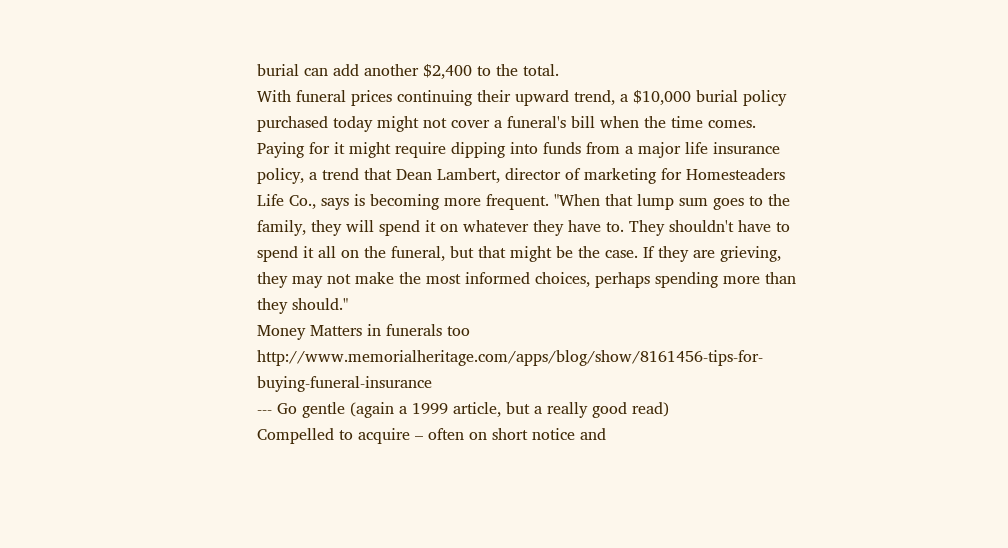burial can add another $2,400 to the total.
With funeral prices continuing their upward trend, a $10,000 burial policy purchased today might not cover a funeral's bill when the time comes. Paying for it might require dipping into funds from a major life insurance policy, a trend that Dean Lambert, director of marketing for Homesteaders Life Co., says is becoming more frequent. "When that lump sum goes to the family, they will spend it on whatever they have to. They shouldn't have to spend it all on the funeral, but that might be the case. If they are grieving, they may not make the most informed choices, perhaps spending more than they should."
Money Matters in funerals too http://www.memorialheritage.com/apps/blog/show/8161456-tips-for-buying-funeral-insurance
--- Go gentle (again a 1999 article, but a really good read)
Compelled to acquire – often on short notice and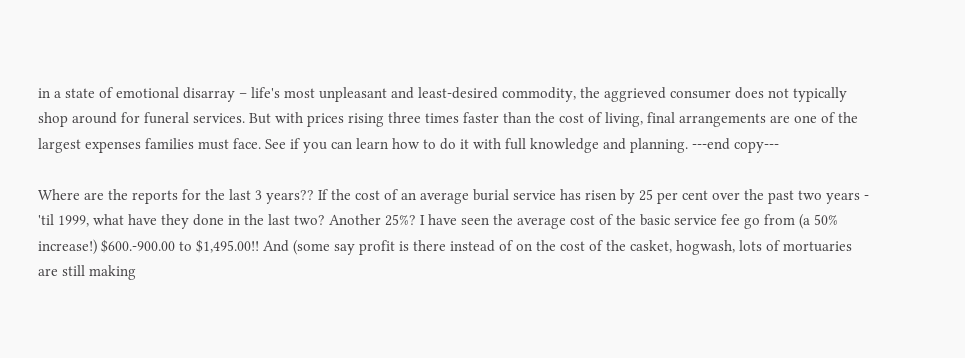in a state of emotional disarray – life's most unpleasant and least-desired commodity, the aggrieved consumer does not typically shop around for funeral services. But with prices rising three times faster than the cost of living, final arrangements are one of the largest expenses families must face. See if you can learn how to do it with full knowledge and planning. ---end copy---

Where are the reports for the last 3 years?? If the cost of an average burial service has risen by 25 per cent over the past two years - 'til 1999, what have they done in the last two? Another 25%? I have seen the average cost of the basic service fee go from (a 50% increase!) $600.-900.00 to $1,495.00!! And (some say profit is there instead of on the cost of the casket, hogwash, lots of mortuaries are still making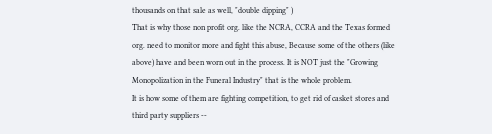thousands on that sale as well, "double dipping" )
That is why those non profit org. like the NCRA, CCRA and the Texas formed org. need to monitor more and fight this abuse, Because some of the others (like above) have and been worn out in the process. It is NOT just the "Growing Monopolization in the Funeral Industry" that is the whole problem.
It is how some of them are fighting competition, to get rid of casket stores and third party suppliers --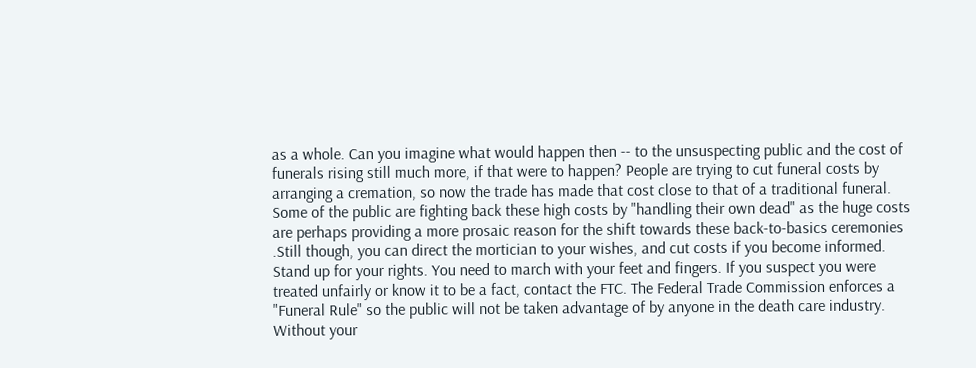as a whole. Can you imagine what would happen then -- to the unsuspecting public and the cost of funerals rising still much more, if that were to happen? People are trying to cut funeral costs by arranging a cremation, so now the trade has made that cost close to that of a traditional funeral. Some of the public are fighting back these high costs by "handling their own dead" as the huge costs are perhaps providing a more prosaic reason for the shift towards these back-to-basics ceremonies
.Still though, you can direct the mortician to your wishes, and cut costs if you become informed. Stand up for your rights. You need to march with your feet and fingers. If you suspect you were treated unfairly or know it to be a fact, contact the FTC. The Federal Trade Commission enforces a "Funeral Rule" so the public will not be taken advantage of by anyone in the death care industry. Without your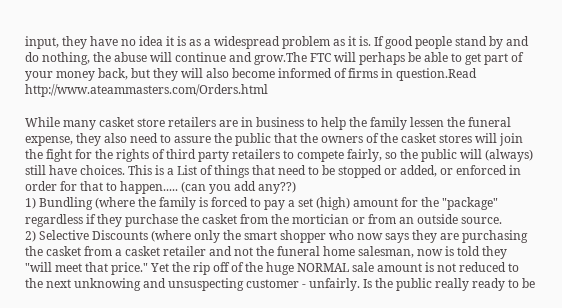input, they have no idea it is as a widespread problem as it is. If good people stand by and do nothing, the abuse will continue and grow.The FTC will perhaps be able to get part of your money back, but they will also become informed of firms in question.Read http://www.ateammasters.com/Orders.html

While many casket store retailers are in business to help the family lessen the funeral expense, they also need to assure the public that the owners of the casket stores will join the fight for the rights of third party retailers to compete fairly, so the public will (always) still have choices. This is a List of things that need to be stopped or added, or enforced in order for that to happen..... (can you add any??)
1) Bundling (where the family is forced to pay a set (high) amount for the "package" regardless if they purchase the casket from the mortician or from an outside source.
2) Selective Discounts (where only the smart shopper who now says they are purchasing the casket from a casket retailer and not the funeral home salesman, now is told they "will meet that price." Yet the rip off of the huge NORMAL sale amount is not reduced to the next unknowing and unsuspecting customer - unfairly. Is the public really ready to be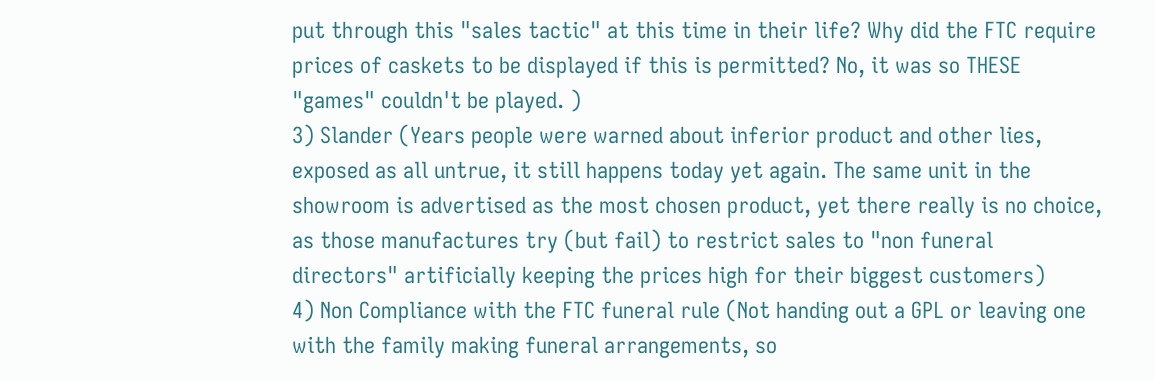put through this "sales tactic" at this time in their life? Why did the FTC require prices of caskets to be displayed if this is permitted? No, it was so THESE "games" couldn't be played. )
3) Slander (Years people were warned about inferior product and other lies, exposed as all untrue, it still happens today yet again. The same unit in the showroom is advertised as the most chosen product, yet there really is no choice, as those manufactures try (but fail) to restrict sales to "non funeral directors" artificially keeping the prices high for their biggest customers)
4) Non Compliance with the FTC funeral rule (Not handing out a GPL or leaving one with the family making funeral arrangements, so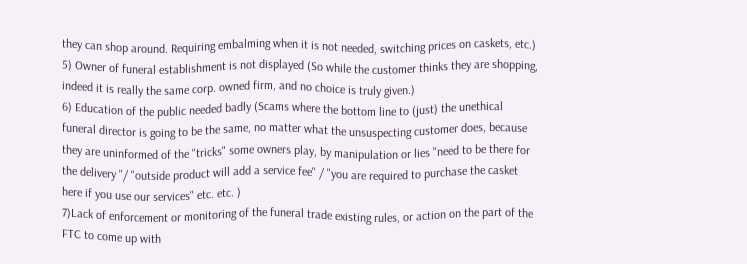they can shop around. Requiring embalming when it is not needed, switching prices on caskets, etc.)
5) Owner of funeral establishment is not displayed (So while the customer thinks they are shopping, indeed it is really the same corp. owned firm, and no choice is truly given.)
6) Education of the public needed badly (Scams where the bottom line to (just) the unethical funeral director is going to be the same, no matter what the unsuspecting customer does, because they are uninformed of the "tricks" some owners play, by manipulation or lies "need to be there for the delivery "/ "outside product will add a service fee" / "you are required to purchase the casket here if you use our services" etc. etc. )
7)Lack of enforcement or monitoring of the funeral trade existing rules, or action on the part of the FTC to come up with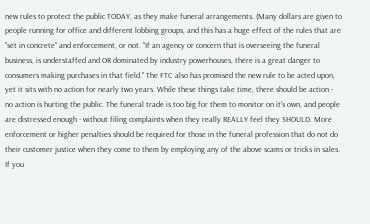new rules to protect the public TODAY, as they make funeral arrangements. (Many dollars are given to people running for office and different lobbing groups, and this has a huge effect of the rules that are "set in concrete" and enforcement, or not. "If an agency or concern that is overseeing the funeral business, is understaffed and OR dominated by industry powerhouses, there is a great danger to consumers making purchases in that field." The FTC also has promised the new rule to be acted upon, yet it sits with no action for nearly two years. While these things take time, there should be action - no action is hurting the public. The funeral trade is too big for them to monitor on it's own, and people are distressed enough - without filing complaints when they really REALLY feel they SHOULD. More enforcement or higher penalties should be required for those in the funeral profession that do not do their customer justice when they come to them by employing any of the above scams or tricks in sales.
If you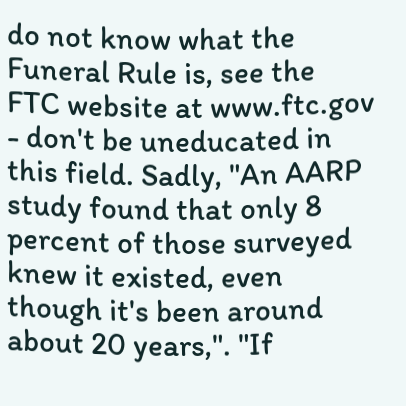do not know what the Funeral Rule is, see the FTC website at www.ftc.gov - don't be uneducated in this field. Sadly, "An AARP study found that only 8 percent of those surveyed knew it existed, even though it's been around about 20 years,". "If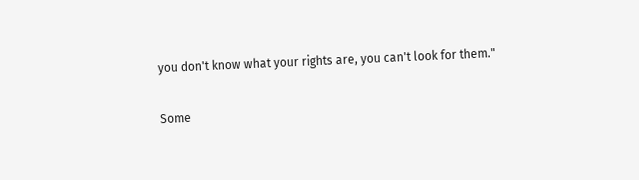you don't know what your rights are, you can't look for them."

Some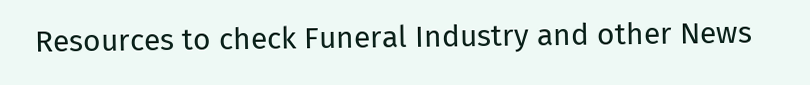Resources to check Funeral Industry and other News